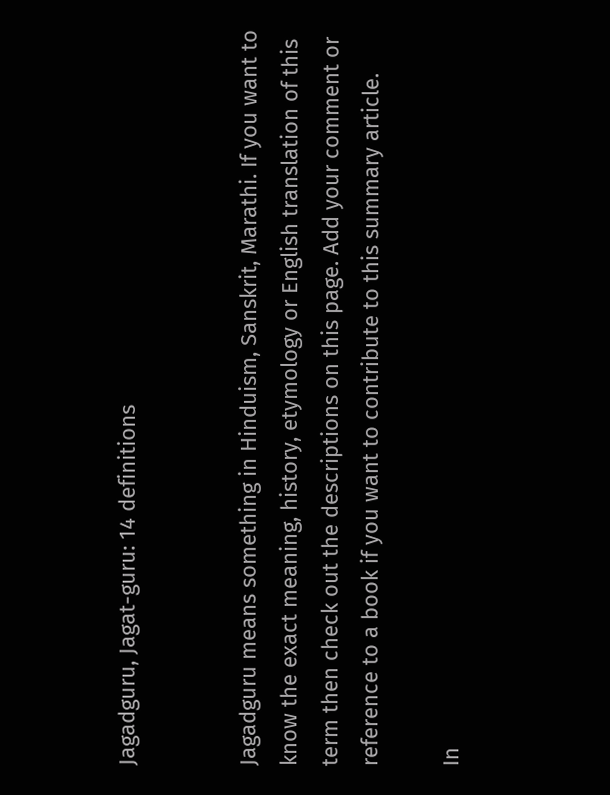Jagadguru, Jagat-guru: 14 definitions


Jagadguru means something in Hinduism, Sanskrit, Marathi. If you want to know the exact meaning, history, etymology or English translation of this term then check out the descriptions on this page. Add your comment or reference to a book if you want to contribute to this summary article.

In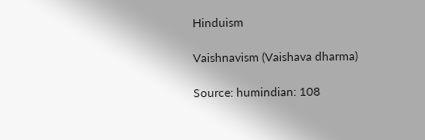Hinduism

Vaishnavism (Vaishava dharma)

Source: humindian: 108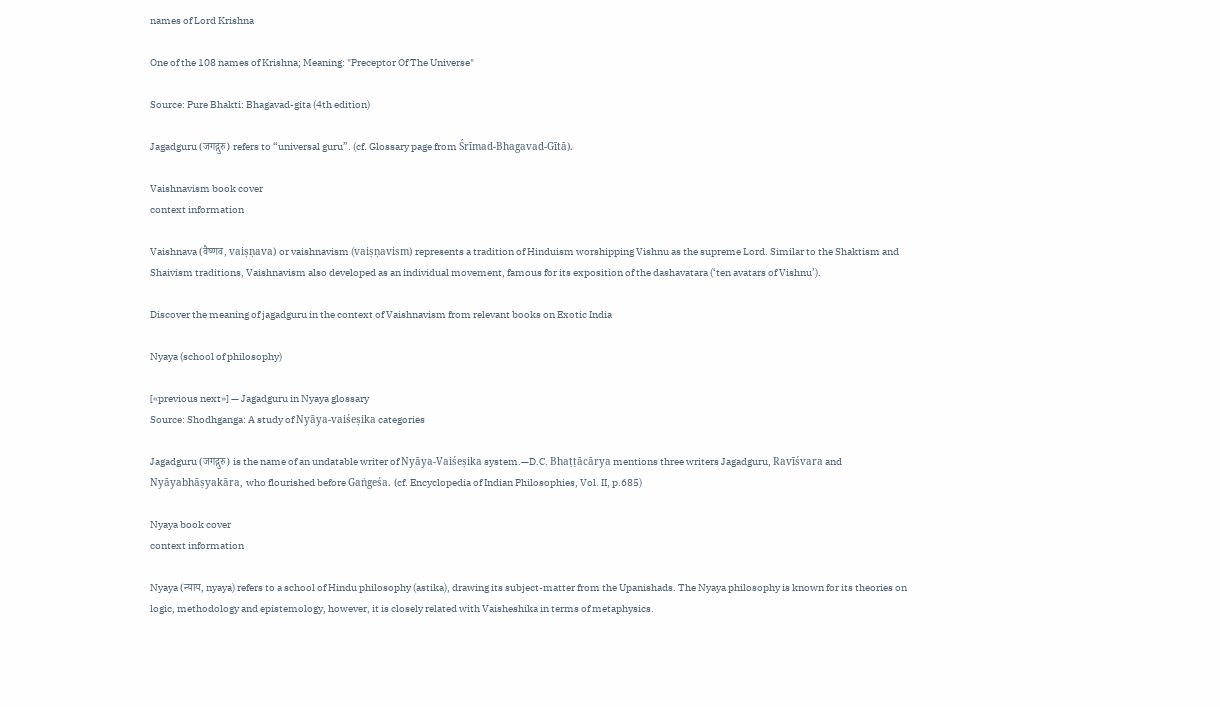names of Lord Krishna

One of the 108 names of Krishna; Meaning: "Preceptor Of The Universe"

Source: Pure Bhakti: Bhagavad-gita (4th edition)

Jagadguru (जगद्गुरु) refers to “universal guru”. (cf. Glossary page from Śrīmad-Bhagavad-Gītā).

Vaishnavism book cover
context information

Vaishnava (वैष्णव, vaiṣṇava) or vaishnavism (vaiṣṇavism) represents a tradition of Hinduism worshipping Vishnu as the supreme Lord. Similar to the Shaktism and Shaivism traditions, Vaishnavism also developed as an individual movement, famous for its exposition of the dashavatara (‘ten avatars of Vishnu’).

Discover the meaning of jagadguru in the context of Vaishnavism from relevant books on Exotic India

Nyaya (school of philosophy)

[«previous next»] — Jagadguru in Nyaya glossary
Source: Shodhganga: A study of Nyāya-vaiśeṣika categories

Jagadguru (जगद्गुरु) is the name of an undatable writer of Nyāya-Vaiśeṣika system.—D.C. Bhaṭṭācārya mentions three writers Jagadguru, Ravīśvara and Nyāyabhāṣyakāra, who flourished before Gaṅgeśa. (cf. Encyclopedia of Indian Philosophies, Vol. II, p.685)

Nyaya book cover
context information

Nyaya (न्याय, nyaya) refers to a school of Hindu philosophy (astika), drawing its subject-matter from the Upanishads. The Nyaya philosophy is known for its theories on logic, methodology and epistemology, however, it is closely related with Vaisheshika in terms of metaphysics.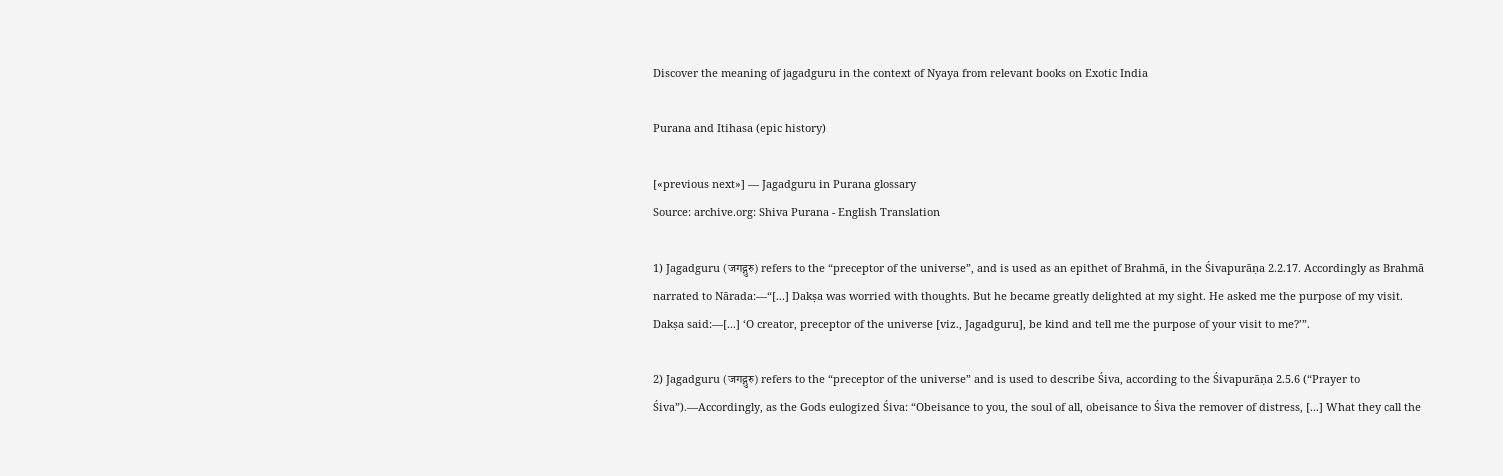Discover the meaning of jagadguru in the context of Nyaya from relevant books on Exotic India

Purana and Itihasa (epic history)

[«previous next»] — Jagadguru in Purana glossary
Source: archive.org: Shiva Purana - English Translation

1) Jagadguru (जगद्गुरु) refers to the “preceptor of the universe”, and is used as an epithet of Brahmā, in the Śivapurāṇa 2.2.17. Accordingly as Brahmā narrated to Nārada:—“[...] Dakṣa was worried with thoughts. But he became greatly delighted at my sight. He asked me the purpose of my visit. Dakṣa said:—[...] ‘O creator, preceptor of the universe [viz., Jagadguru], be kind and tell me the purpose of your visit to me?’”.

2) Jagadguru (जगद्गुरु) refers to the “preceptor of the universe” and is used to describe Śiva, according to the Śivapurāṇa 2.5.6 (“Prayer to Śiva”).—Accordingly, as the Gods eulogized Śiva: “Obeisance to you, the soul of all, obeisance to Śiva the remover of distress, [...] What they call the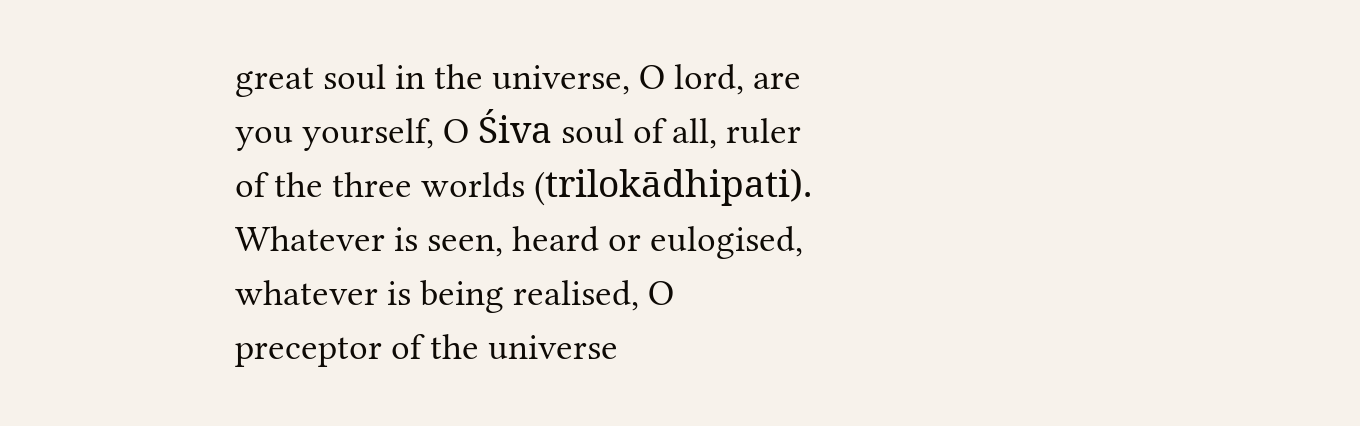great soul in the universe, O lord, are you yourself, O Śiva soul of all, ruler of the three worlds (trilokādhipati). Whatever is seen, heard or eulogised, whatever is being realised, O preceptor of the universe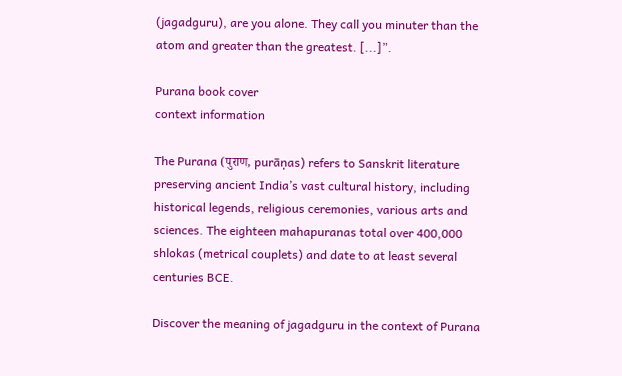(jagadguru), are you alone. They call you minuter than the atom and greater than the greatest. [...]”.

Purana book cover
context information

The Purana (पुराण, purāṇas) refers to Sanskrit literature preserving ancient India’s vast cultural history, including historical legends, religious ceremonies, various arts and sciences. The eighteen mahapuranas total over 400,000 shlokas (metrical couplets) and date to at least several centuries BCE.

Discover the meaning of jagadguru in the context of Purana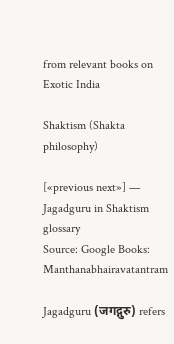from relevant books on Exotic India

Shaktism (Shakta philosophy)

[«previous next»] — Jagadguru in Shaktism glossary
Source: Google Books: Manthanabhairavatantram

Jagadguru (जगद्गुरु) refers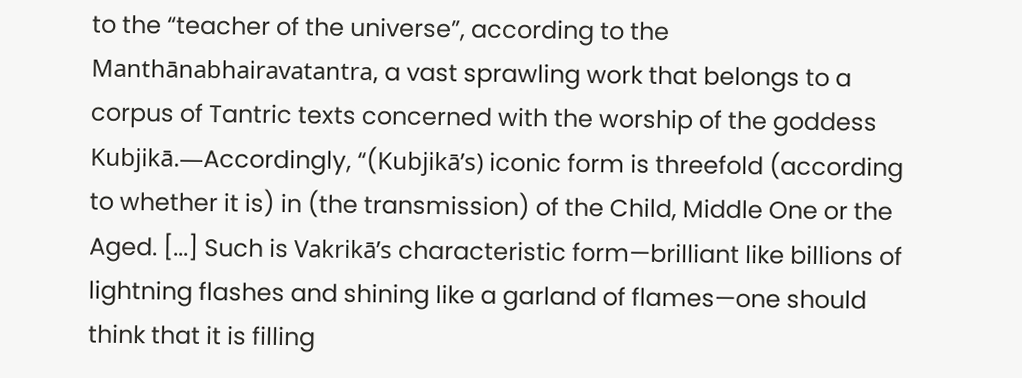to the “teacher of the universe”, according to the Manthānabhairavatantra, a vast sprawling work that belongs to a corpus of Tantric texts concerned with the worship of the goddess Kubjikā.—Accordingly, “(Kubjikā’s) iconic form is threefold (according to whether it is) in (the transmission) of the Child, Middle One or the Aged. [...] Such is Vakrikā’s characteristic form—brilliant like billions of lightning flashes and shining like a garland of flames—one should think that it is filling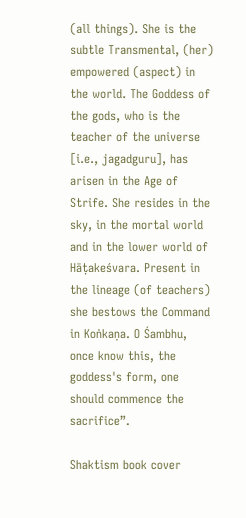(all things). She is the subtle Transmental, (her) empowered (aspect) in the world. The Goddess of the gods, who is the teacher of the universe [i.e., jagadguru], has arisen in the Age of Strife. She resides in the sky, in the mortal world and in the lower world of Hāṭakeśvara. Present in the lineage (of teachers) she bestows the Command in Koṅkaṇa. O Śambhu, once know this, the goddess's form, one should commence the sacrifice”.

Shaktism book cover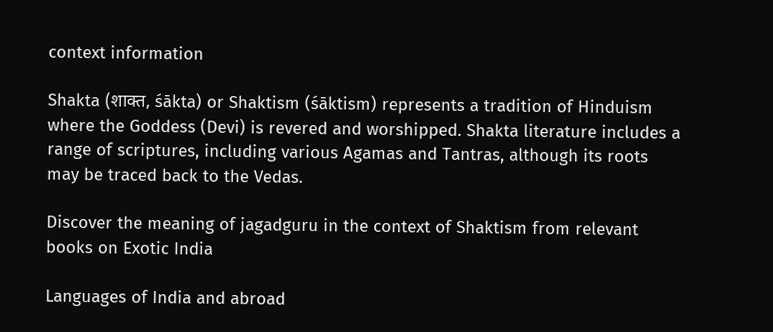context information

Shakta (शाक्त, śākta) or Shaktism (śāktism) represents a tradition of Hinduism where the Goddess (Devi) is revered and worshipped. Shakta literature includes a range of scriptures, including various Agamas and Tantras, although its roots may be traced back to the Vedas.

Discover the meaning of jagadguru in the context of Shaktism from relevant books on Exotic India

Languages of India and abroad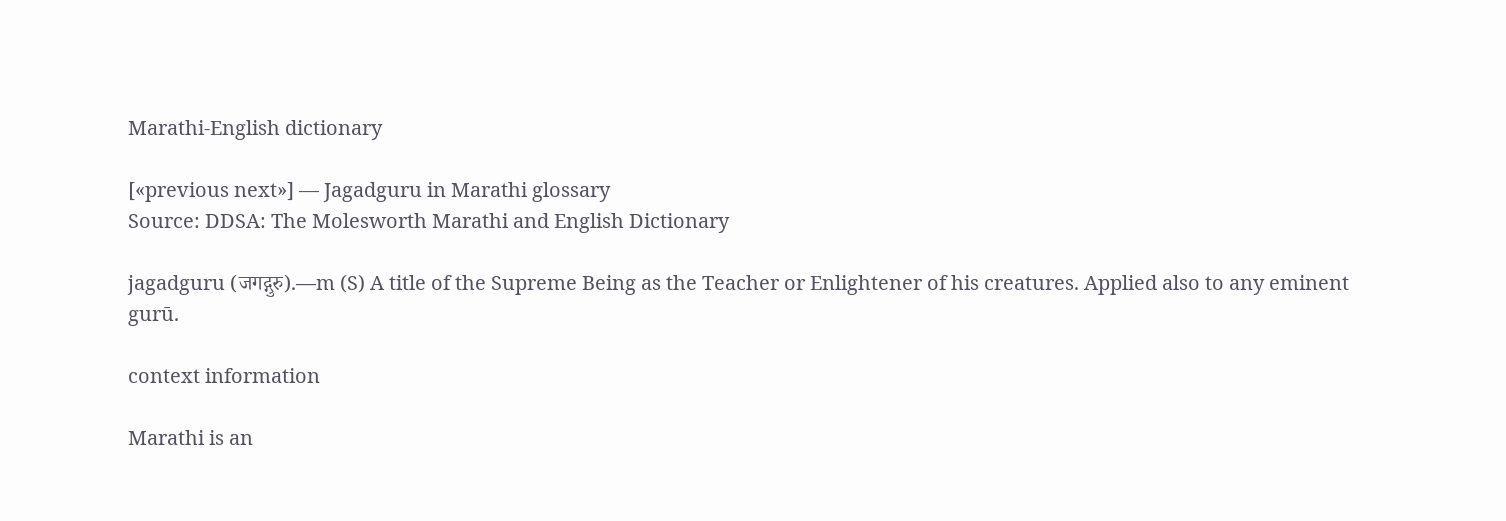Marathi-English dictionary

[«previous next»] — Jagadguru in Marathi glossary
Source: DDSA: The Molesworth Marathi and English Dictionary

jagadguru (जगद्गुरु).—m (S) A title of the Supreme Being as the Teacher or Enlightener of his creatures. Applied also to any eminent gurū.

context information

Marathi is an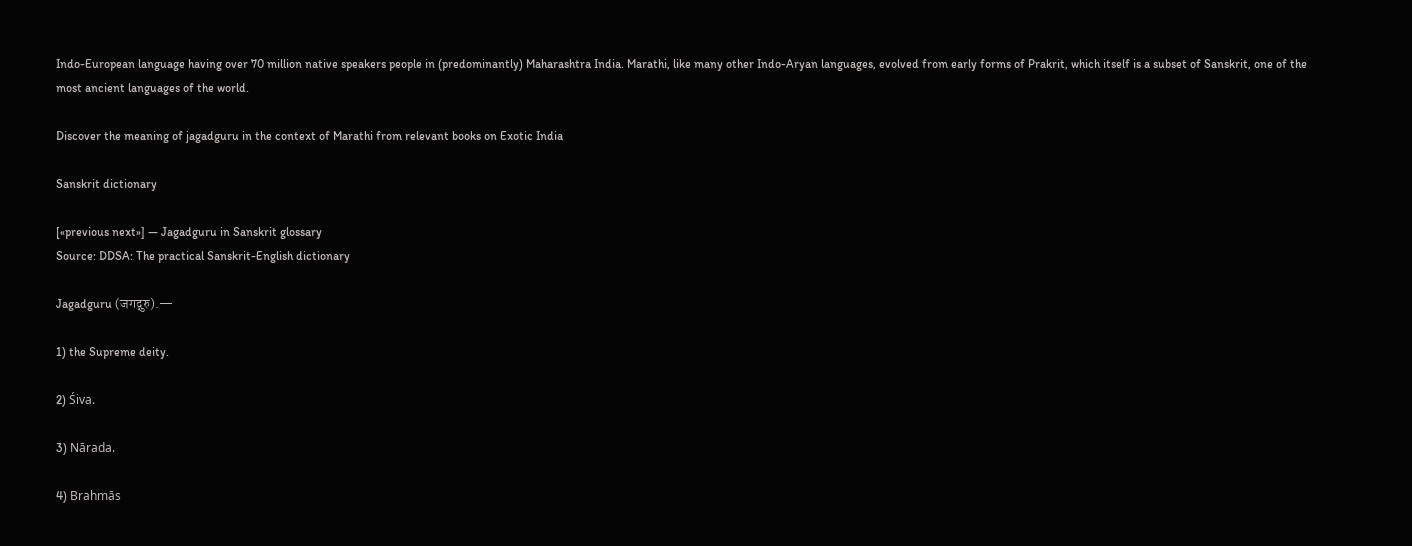Indo-European language having over 70 million native speakers people in (predominantly) Maharashtra India. Marathi, like many other Indo-Aryan languages, evolved from early forms of Prakrit, which itself is a subset of Sanskrit, one of the most ancient languages of the world.

Discover the meaning of jagadguru in the context of Marathi from relevant books on Exotic India

Sanskrit dictionary

[«previous next»] — Jagadguru in Sanskrit glossary
Source: DDSA: The practical Sanskrit-English dictionary

Jagadguru (जगद्गुरु).—

1) the Supreme deity.

2) Śiva.

3) Nārada.

4) Brahmās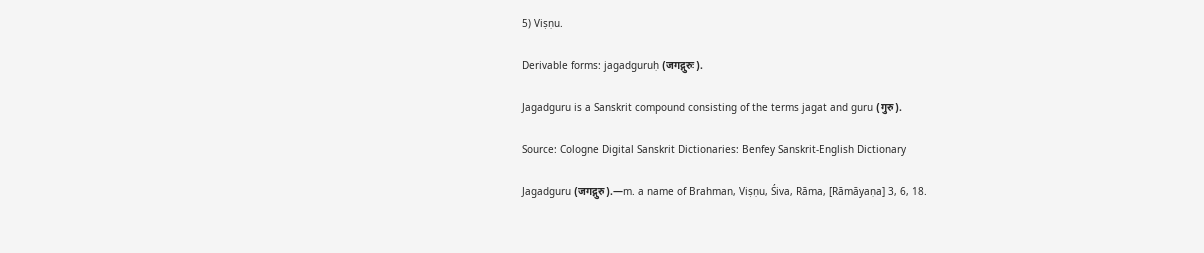5) Viṣṇu.

Derivable forms: jagadguruḥ (जगद्गुरुः).

Jagadguru is a Sanskrit compound consisting of the terms jagat and guru (गुरु).

Source: Cologne Digital Sanskrit Dictionaries: Benfey Sanskrit-English Dictionary

Jagadguru (जगद्गुरु).—m. a name of Brahman, Viṣṇu, Śiva, Rāma, [Rāmāyaṇa] 3, 6, 18.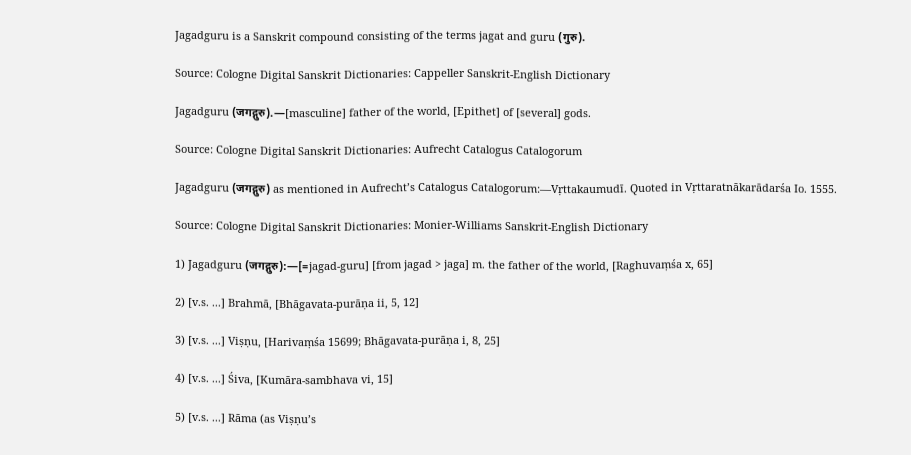Jagadguru is a Sanskrit compound consisting of the terms jagat and guru (गुरु).

Source: Cologne Digital Sanskrit Dictionaries: Cappeller Sanskrit-English Dictionary

Jagadguru (जगद्गुरु).—[masculine] father of the world, [Epithet] of [several] gods.

Source: Cologne Digital Sanskrit Dictionaries: Aufrecht Catalogus Catalogorum

Jagadguru (जगद्गुरु) as mentioned in Aufrecht’s Catalogus Catalogorum:—Vṛttakaumudī. Quoted in Vṛttaratnākarādarśa Io. 1555.

Source: Cologne Digital Sanskrit Dictionaries: Monier-Williams Sanskrit-English Dictionary

1) Jagadguru (जगद्गुरु):—[=jagad-guru] [from jagad > jaga] m. the father of the world, [Raghuvaṃśa x, 65]

2) [v.s. ...] Brahmā, [Bhāgavata-purāṇa ii, 5, 12]

3) [v.s. ...] Viṣṇu, [Harivaṃśa 15699; Bhāgavata-purāṇa i, 8, 25]

4) [v.s. ...] Śiva, [Kumāra-sambhava vi, 15]

5) [v.s. ...] Rāma (as Viṣṇu’s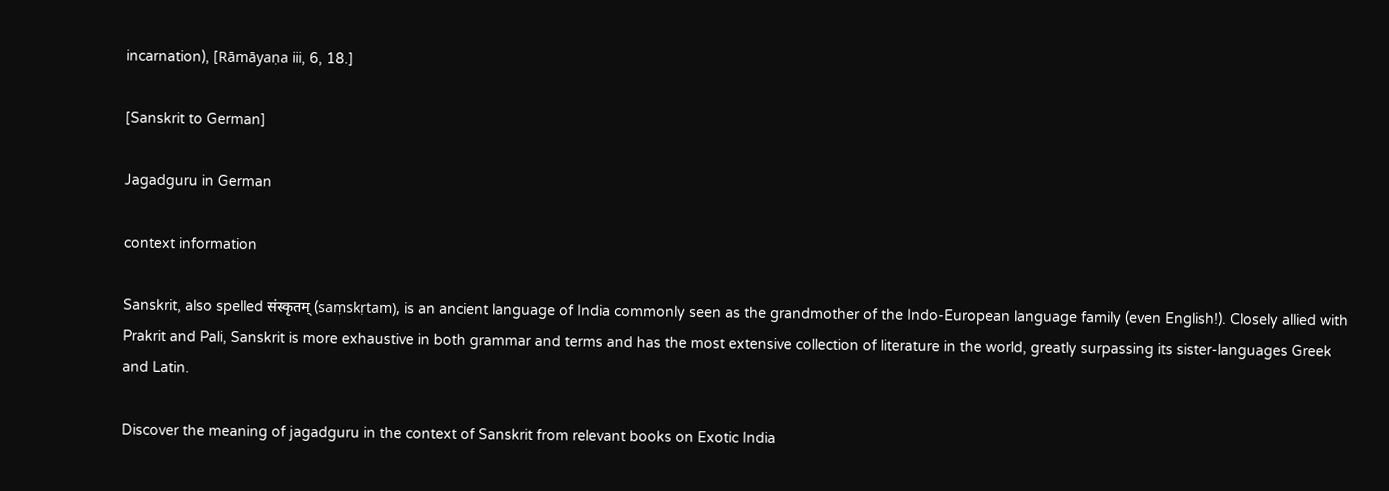incarnation), [Rāmāyaṇa iii, 6, 18.]

[Sanskrit to German]

Jagadguru in German

context information

Sanskrit, also spelled संस्कृतम् (saṃskṛtam), is an ancient language of India commonly seen as the grandmother of the Indo-European language family (even English!). Closely allied with Prakrit and Pali, Sanskrit is more exhaustive in both grammar and terms and has the most extensive collection of literature in the world, greatly surpassing its sister-languages Greek and Latin.

Discover the meaning of jagadguru in the context of Sanskrit from relevant books on Exotic India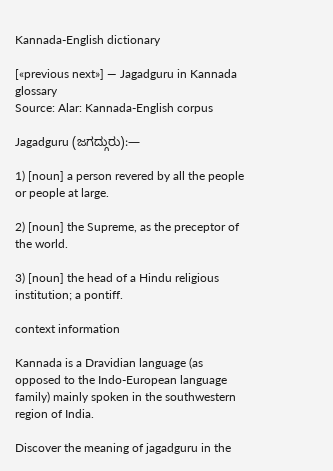Kannada-English dictionary

[«previous next»] — Jagadguru in Kannada glossary
Source: Alar: Kannada-English corpus

Jagadguru (ಜಗದ್ಗುರು):—

1) [noun] a person revered by all the people or people at large.

2) [noun] the Supreme, as the preceptor of the world.

3) [noun] the head of a Hindu religious institution; a pontiff.

context information

Kannada is a Dravidian language (as opposed to the Indo-European language family) mainly spoken in the southwestern region of India.

Discover the meaning of jagadguru in the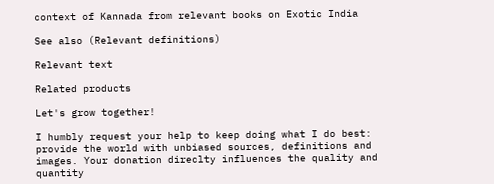context of Kannada from relevant books on Exotic India

See also (Relevant definitions)

Relevant text

Related products

Let's grow together!

I humbly request your help to keep doing what I do best: provide the world with unbiased sources, definitions and images. Your donation direclty influences the quality and quantity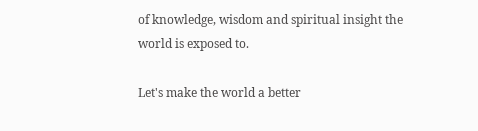of knowledge, wisdom and spiritual insight the world is exposed to.

Let's make the world a better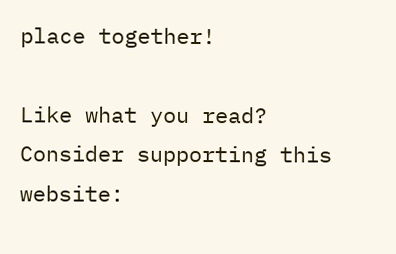place together!

Like what you read? Consider supporting this website: